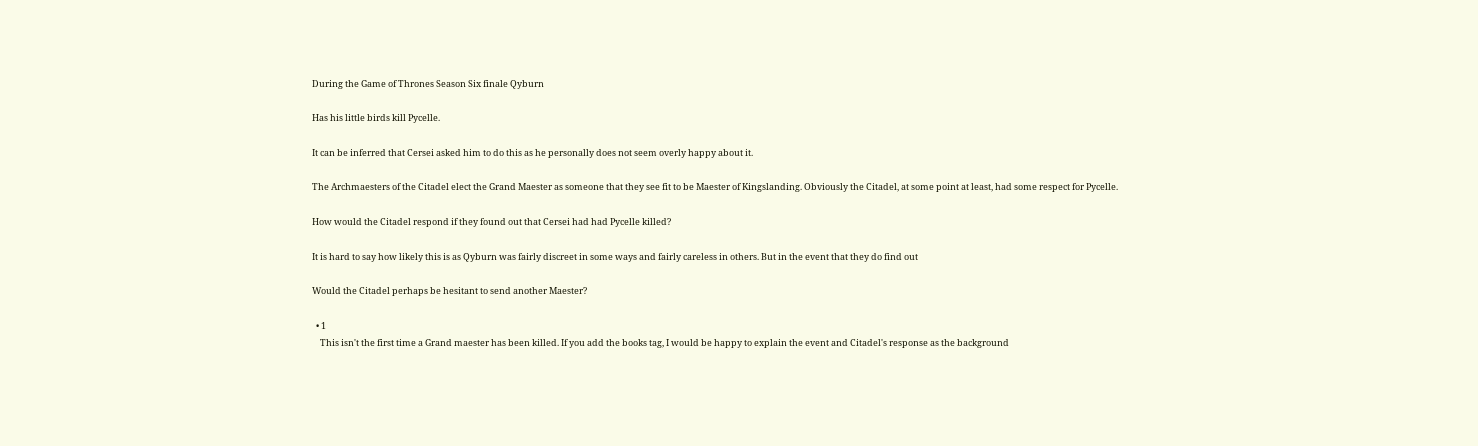During the Game of Thrones Season Six finale Qyburn

Has his little birds kill Pycelle.

It can be inferred that Cersei asked him to do this as he personally does not seem overly happy about it.

The Archmaesters of the Citadel elect the Grand Maester as someone that they see fit to be Maester of Kingslanding. Obviously the Citadel, at some point at least, had some respect for Pycelle.

How would the Citadel respond if they found out that Cersei had had Pycelle killed?

It is hard to say how likely this is as Qyburn was fairly discreet in some ways and fairly careless in others. But in the event that they do find out

Would the Citadel perhaps be hesitant to send another Maester?

  • 1
    This isn't the first time a Grand maester has been killed. If you add the books tag, I would be happy to explain the event and Citadel's response as the background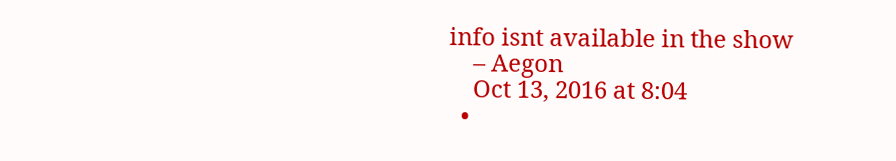info isnt available in the show
    – Aegon
    Oct 13, 2016 at 8:04
  •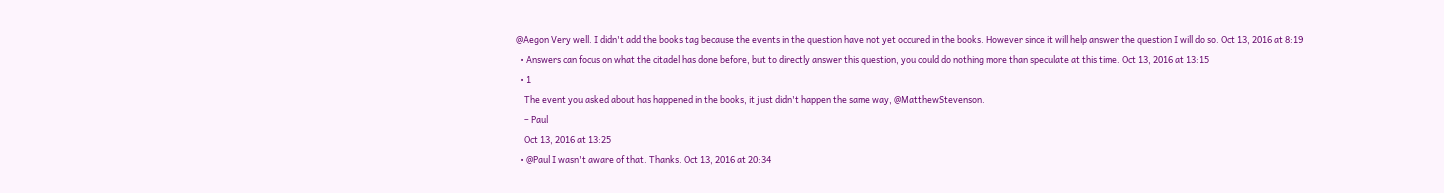@Aegon Very well. I didn't add the books tag because the events in the question have not yet occured in the books. However since it will help answer the question I will do so. Oct 13, 2016 at 8:19
  • Answers can focus on what the citadel has done before, but to directly answer this question, you could do nothing more than speculate at this time. Oct 13, 2016 at 13:15
  • 1
    The event you asked about has happened in the books, it just didn't happen the same way, @MatthewStevenson.
    – Paul
    Oct 13, 2016 at 13:25
  • @Paul I wasn't aware of that. Thanks. Oct 13, 2016 at 20:34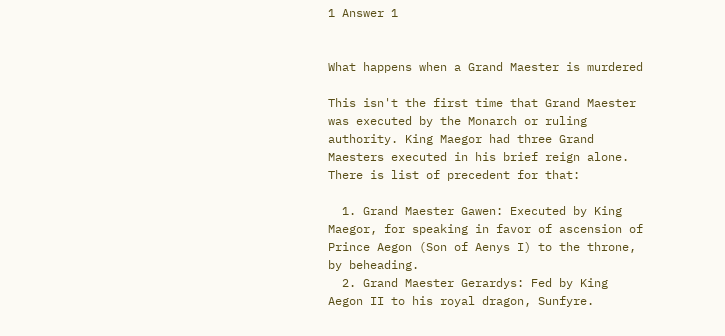1 Answer 1


What happens when a Grand Maester is murdered

This isn't the first time that Grand Maester was executed by the Monarch or ruling authority. King Maegor had three Grand Maesters executed in his brief reign alone. There is list of precedent for that:

  1. Grand Maester Gawen: Executed by King Maegor, for speaking in favor of ascension of Prince Aegon (Son of Aenys I) to the throne, by beheading.
  2. Grand Maester Gerardys: Fed by King Aegon II to his royal dragon, Sunfyre.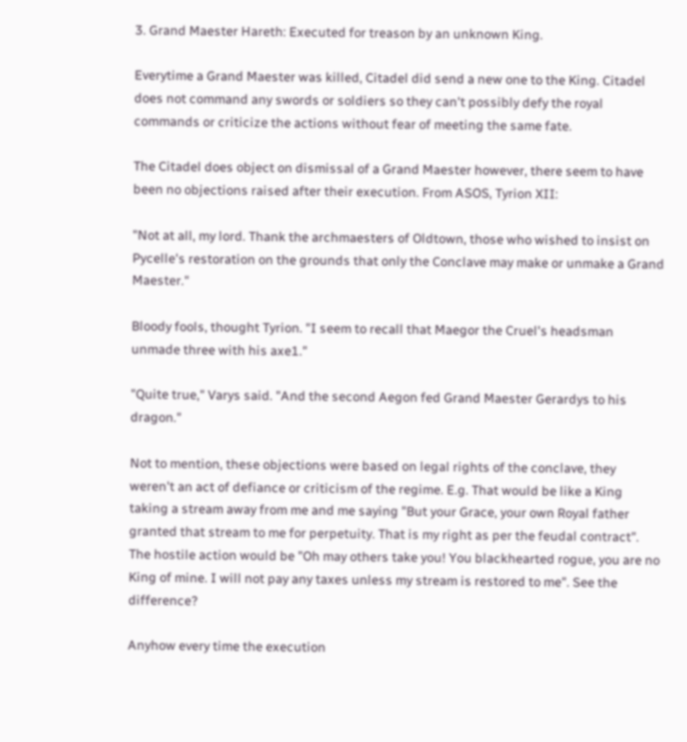3. Grand Maester Hareth: Executed for treason by an unknown King.

Everytime a Grand Maester was killed, Citadel did send a new one to the King. Citadel does not command any swords or soldiers so they can't possibly defy the royal commands or criticize the actions without fear of meeting the same fate.

The Citadel does object on dismissal of a Grand Maester however, there seem to have been no objections raised after their execution. From ASOS, Tyrion XII:

"Not at all, my lord. Thank the archmaesters of Oldtown, those who wished to insist on Pycelle's restoration on the grounds that only the Conclave may make or unmake a Grand Maester."

Bloody fools, thought Tyrion. "I seem to recall that Maegor the Cruel's headsman unmade three with his axe1."

"Quite true," Varys said. "And the second Aegon fed Grand Maester Gerardys to his dragon."

Not to mention, these objections were based on legal rights of the conclave, they weren't an act of defiance or criticism of the regime. E.g. That would be like a King taking a stream away from me and me saying "But your Grace, your own Royal father granted that stream to me for perpetuity. That is my right as per the feudal contract". The hostile action would be "Oh may others take you! You blackhearted rogue, you are no King of mine. I will not pay any taxes unless my stream is restored to me". See the difference?

Anyhow every time the execution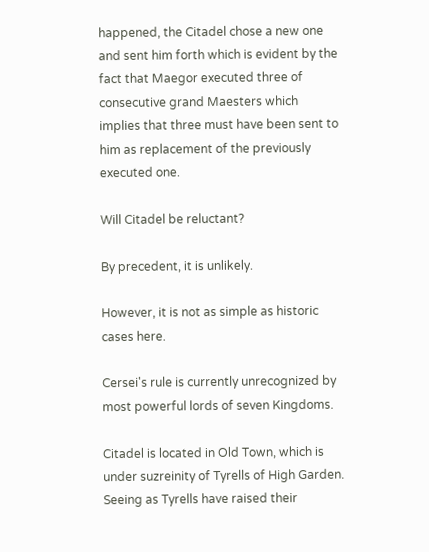happened, the Citadel chose a new one and sent him forth which is evident by the fact that Maegor executed three of consecutive grand Maesters which implies that three must have been sent to him as replacement of the previously executed one.

Will Citadel be reluctant?

By precedent, it is unlikely.

However, it is not as simple as historic cases here.

Cersei's rule is currently unrecognized by most powerful lords of seven Kingdoms.

Citadel is located in Old Town, which is under suzreinity of Tyrells of High Garden. Seeing as Tyrells have raised their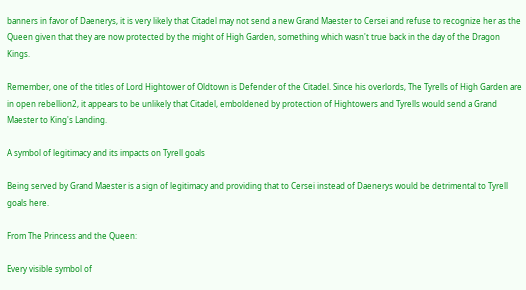banners in favor of Daenerys, it is very likely that Citadel may not send a new Grand Maester to Cersei and refuse to recognize her as the Queen given that they are now protected by the might of High Garden, something which wasn't true back in the day of the Dragon Kings.

Remember, one of the titles of Lord Hightower of Oldtown is Defender of the Citadel. Since his overlords, The Tyrells of High Garden are in open rebellion2, it appears to be unlikely that Citadel, emboldened by protection of Hightowers and Tyrells would send a Grand Maester to King's Landing.

A symbol of legitimacy and its impacts on Tyrell goals

Being served by Grand Maester is a sign of legitimacy and providing that to Cersei instead of Daenerys would be detrimental to Tyrell goals here.

From The Princess and the Queen:

Every visible symbol of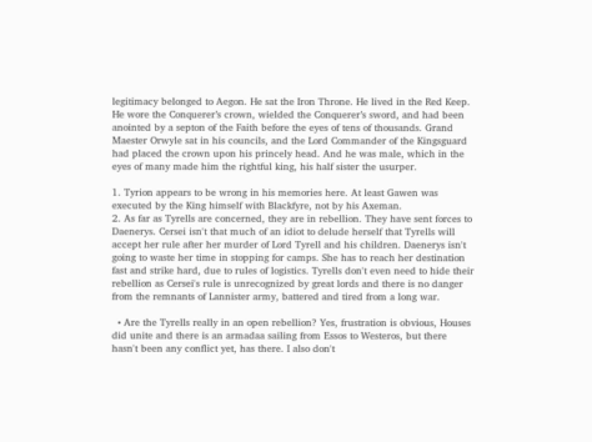legitimacy belonged to Aegon. He sat the Iron Throne. He lived in the Red Keep. He wore the Conquerer’s crown, wielded the Conquerer’s sword, and had been anointed by a septon of the Faith before the eyes of tens of thousands. Grand Maester Orwyle sat in his councils, and the Lord Commander of the Kingsguard had placed the crown upon his princely head. And he was male, which in the eyes of many made him the rightful king, his half sister the usurper.

1. Tyrion appears to be wrong in his memories here. At least Gawen was executed by the King himself with Blackfyre, not by his Axeman.
2. As far as Tyrells are concerned, they are in rebellion. They have sent forces to Daenerys. Cersei isn't that much of an idiot to delude herself that Tyrells will accept her rule after her murder of Lord Tyrell and his children. Daenerys isn't going to waste her time in stopping for camps. She has to reach her destination fast and strike hard, due to rules of logistics. Tyrells don't even need to hide their rebellion as Cersei's rule is unrecognized by great lords and there is no danger from the remnants of Lannister army, battered and tired from a long war.

  • Are the Tyrells really in an open rebellion? Yes, frustration is obvious, Houses did unite and there is an armadaa sailing from Essos to Westeros, but there hasn't been any conflict yet, has there. I also don't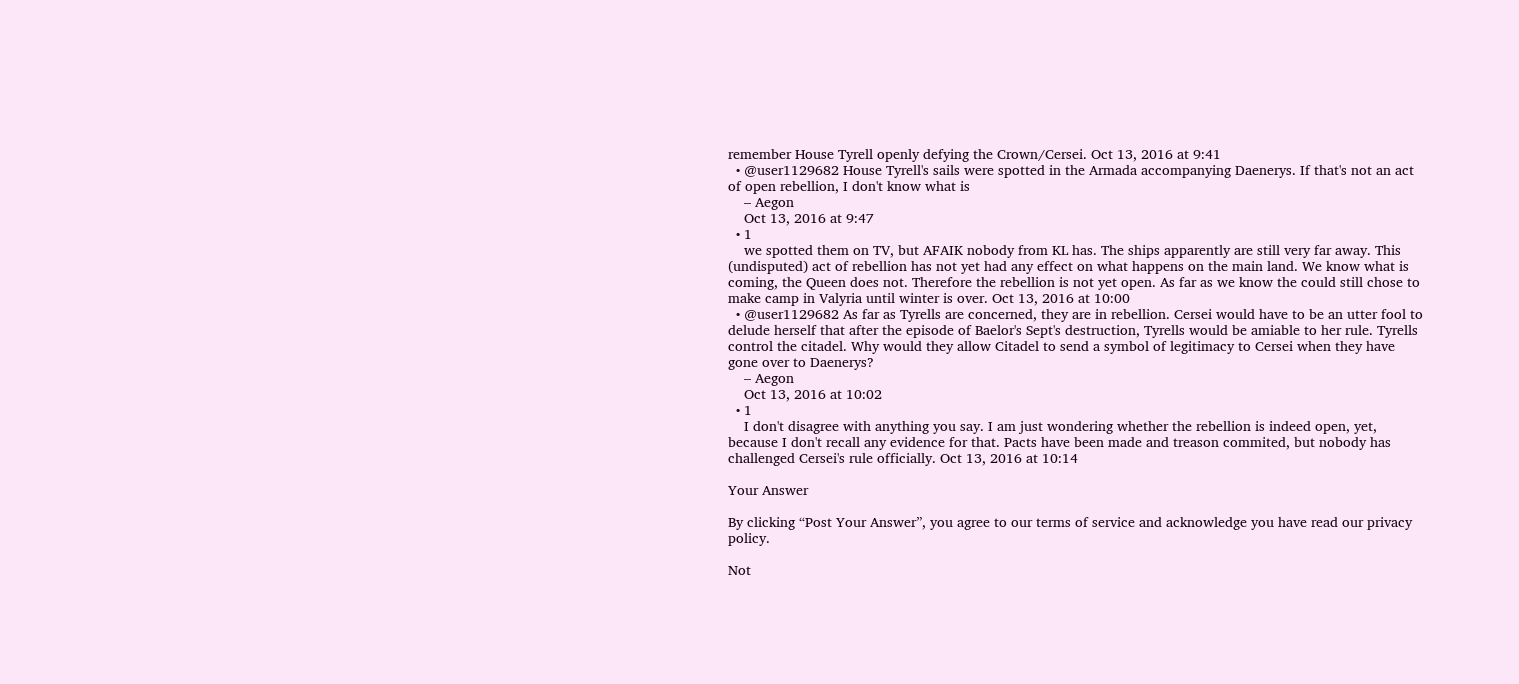remember House Tyrell openly defying the Crown/Cersei. Oct 13, 2016 at 9:41
  • @user1129682 House Tyrell's sails were spotted in the Armada accompanying Daenerys. If that's not an act of open rebellion, I don't know what is
    – Aegon
    Oct 13, 2016 at 9:47
  • 1
    we spotted them on TV, but AFAIK nobody from KL has. The ships apparently are still very far away. This (undisputed) act of rebellion has not yet had any effect on what happens on the main land. We know what is coming, the Queen does not. Therefore the rebellion is not yet open. As far as we know the could still chose to make camp in Valyria until winter is over. Oct 13, 2016 at 10:00
  • @user1129682 As far as Tyrells are concerned, they are in rebellion. Cersei would have to be an utter fool to delude herself that after the episode of Baelor's Sept's destruction, Tyrells would be amiable to her rule. Tyrells control the citadel. Why would they allow Citadel to send a symbol of legitimacy to Cersei when they have gone over to Daenerys?
    – Aegon
    Oct 13, 2016 at 10:02
  • 1
    I don't disagree with anything you say. I am just wondering whether the rebellion is indeed open, yet, because I don't recall any evidence for that. Pacts have been made and treason commited, but nobody has challenged Cersei's rule officially. Oct 13, 2016 at 10:14

Your Answer

By clicking “Post Your Answer”, you agree to our terms of service and acknowledge you have read our privacy policy.

Not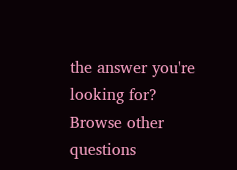the answer you're looking for? Browse other questions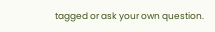tagged or ask your own question.